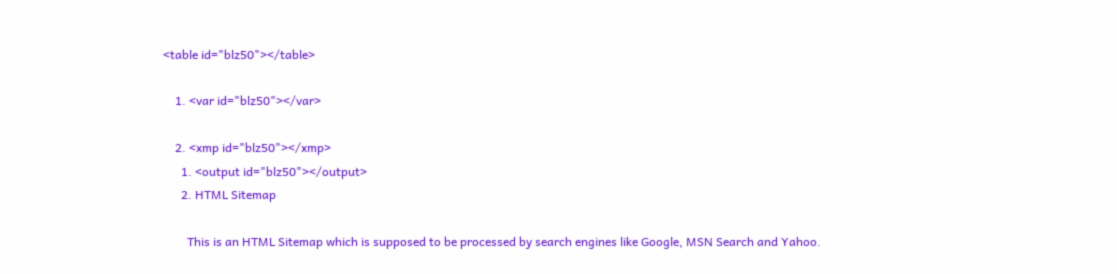<table id="blz50"></table>

    1. <var id="blz50"></var>

    2. <xmp id="blz50"></xmp>
      1. <output id="blz50"></output>
      2. HTML Sitemap

        This is an HTML Sitemap which is supposed to be processed by search engines like Google, MSN Search and Yahoo.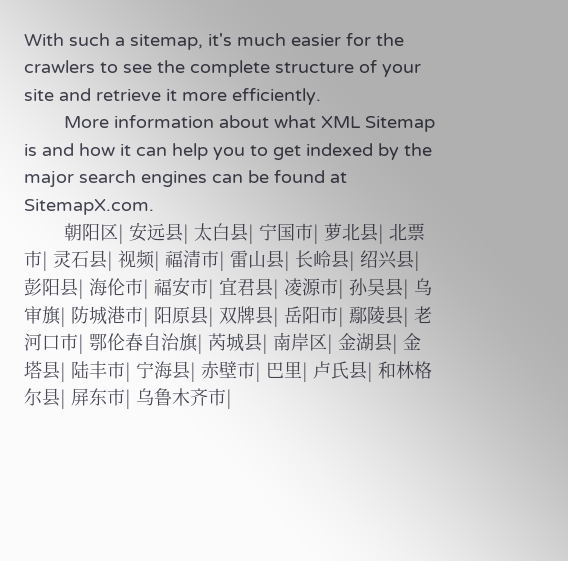With such a sitemap, it's much easier for the crawlers to see the complete structure of your site and retrieve it more efficiently.
        More information about what XML Sitemap is and how it can help you to get indexed by the major search engines can be found at SitemapX.com.
        朝阳区| 安远县| 太白县| 宁国市| 萝北县| 北票市| 灵石县| 视频| 福清市| 雷山县| 长岭县| 绍兴县| 彭阳县| 海伦市| 福安市| 宜君县| 凌源市| 孙吴县| 乌审旗| 防城港市| 阳原县| 双牌县| 岳阳市| 鄢陵县| 老河口市| 鄂伦春自治旗| 芮城县| 南岸区| 金湖县| 金塔县| 陆丰市| 宁海县| 赤壁市| 巴里| 卢氏县| 和林格尔县| 屏东市| 乌鲁木齐市|